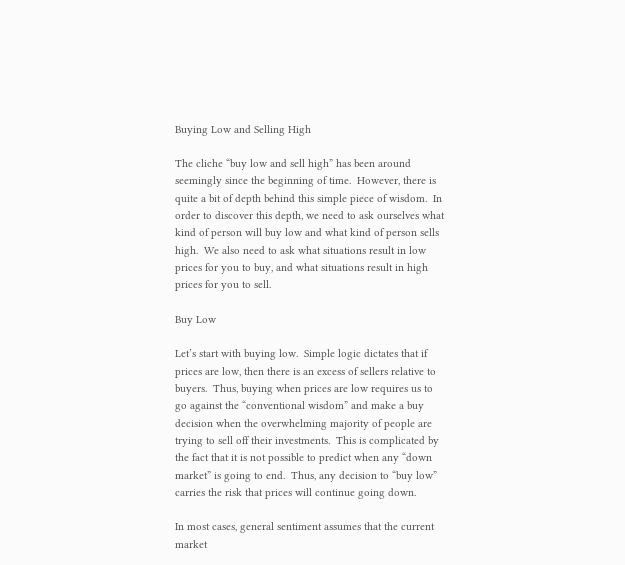Buying Low and Selling High

The cliche “buy low and sell high” has been around seemingly since the beginning of time.  However, there is quite a bit of depth behind this simple piece of wisdom.  In order to discover this depth, we need to ask ourselves what kind of person will buy low and what kind of person sells high.  We also need to ask what situations result in low prices for you to buy, and what situations result in high prices for you to sell.

Buy Low

Let’s start with buying low.  Simple logic dictates that if prices are low, then there is an excess of sellers relative to buyers.  Thus, buying when prices are low requires us to go against the “conventional wisdom” and make a buy decision when the overwhelming majority of people are trying to sell off their investments.  This is complicated by the fact that it is not possible to predict when any “down market” is going to end.  Thus, any decision to “buy low” carries the risk that prices will continue going down.

In most cases, general sentiment assumes that the current market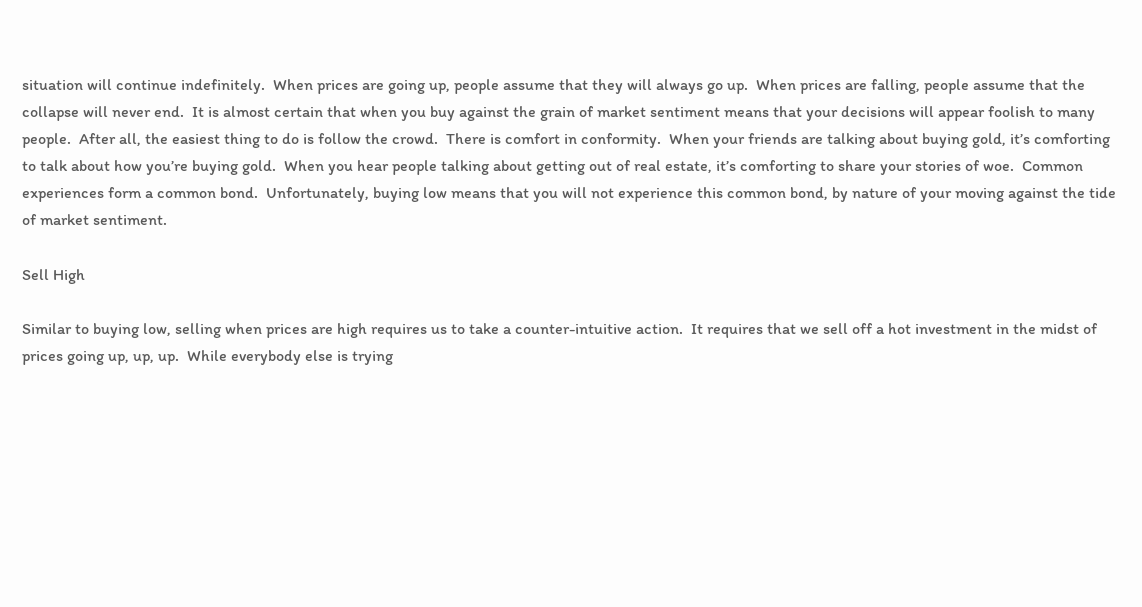situation will continue indefinitely.  When prices are going up, people assume that they will always go up.  When prices are falling, people assume that the collapse will never end.  It is almost certain that when you buy against the grain of market sentiment means that your decisions will appear foolish to many people.  After all, the easiest thing to do is follow the crowd.  There is comfort in conformity.  When your friends are talking about buying gold, it’s comforting to talk about how you’re buying gold.  When you hear people talking about getting out of real estate, it’s comforting to share your stories of woe.  Common experiences form a common bond.  Unfortunately, buying low means that you will not experience this common bond, by nature of your moving against the tide of market sentiment.

Sell High

Similar to buying low, selling when prices are high requires us to take a counter-intuitive action.  It requires that we sell off a hot investment in the midst of prices going up, up, up.  While everybody else is trying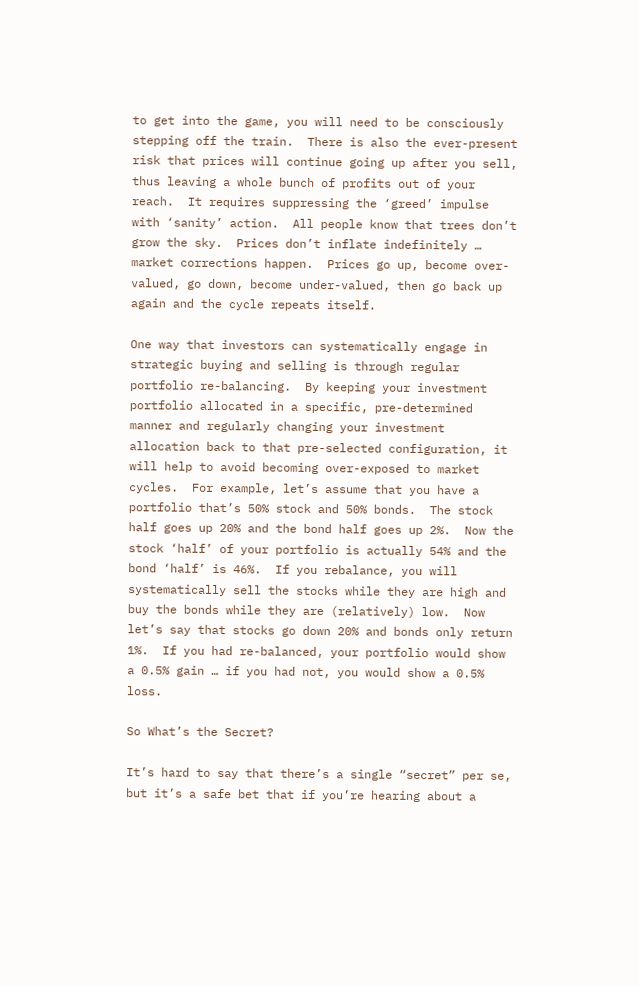to get into the game, you will need to be consciously stepping off the train.  There is also the ever-present risk that prices will continue going up after you sell, thus leaving a whole bunch of profits out of your reach.  It requires suppressing the ‘greed’ impulse with ‘sanity’ action.  All people know that trees don’t grow the sky.  Prices don’t inflate indefinitely … market corrections happen.  Prices go up, become over-valued, go down, become under-valued, then go back up again and the cycle repeats itself.

One way that investors can systematically engage in strategic buying and selling is through regular portfolio re-balancing.  By keeping your investment portfolio allocated in a specific, pre-determined manner and regularly changing your investment allocation back to that pre-selected configuration, it will help to avoid becoming over-exposed to market cycles.  For example, let’s assume that you have a portfolio that’s 50% stock and 50% bonds.  The stock half goes up 20% and the bond half goes up 2%.  Now the stock ‘half’ of your portfolio is actually 54% and the bond ‘half’ is 46%.  If you rebalance, you will systematically sell the stocks while they are high and buy the bonds while they are (relatively) low.  Now let’s say that stocks go down 20% and bonds only return 1%.  If you had re-balanced, your portfolio would show a 0.5% gain … if you had not, you would show a 0.5% loss.

So What’s the Secret?

It’s hard to say that there’s a single “secret” per se, but it’s a safe bet that if you’re hearing about a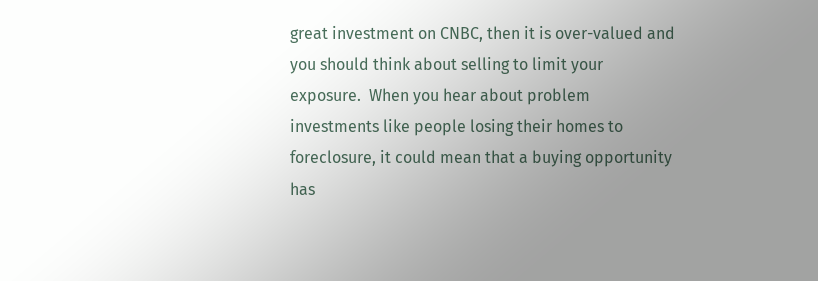great investment on CNBC, then it is over-valued and you should think about selling to limit your exposure.  When you hear about problem investments like people losing their homes to foreclosure, it could mean that a buying opportunity has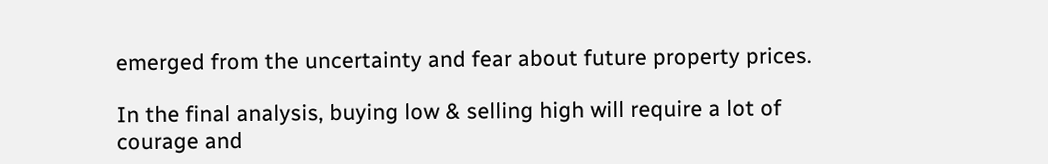emerged from the uncertainty and fear about future property prices.

In the final analysis, buying low & selling high will require a lot of courage and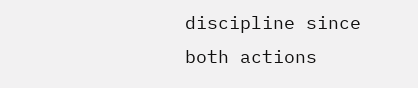discipline since both actions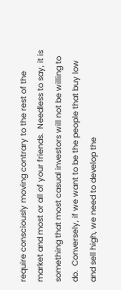require consciously moving contrary to the rest of the market and most or all of your friends.  Needless to say, it is something that most casual investors will not be willing to do.  Conversely, if we want to be the people that buy low and sell high, we need to develop the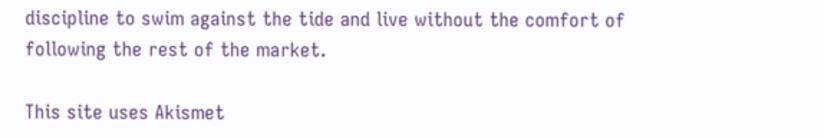discipline to swim against the tide and live without the comfort of following the rest of the market.

This site uses Akismet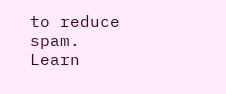to reduce spam. Learn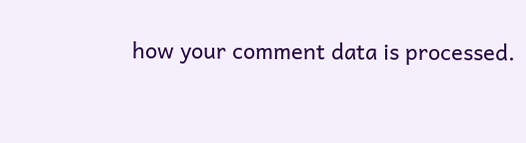how your comment data is processed.